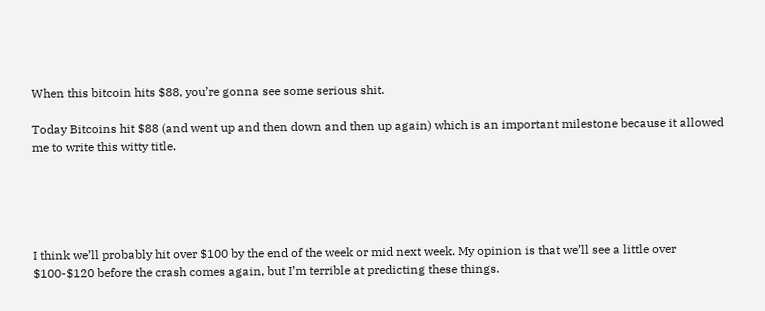When this bitcoin hits $88, you’re gonna see some serious shit.

Today Bitcoins hit $88 (and went up and then down and then up again) which is an important milestone because it allowed me to write this witty title.





I think we’ll probably hit over $100 by the end of the week or mid next week. My opinion is that we’ll see a little over $100-$120 before the crash comes again, but I’m terrible at predicting these things.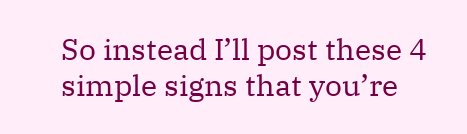So instead I’ll post these 4 simple signs that you’re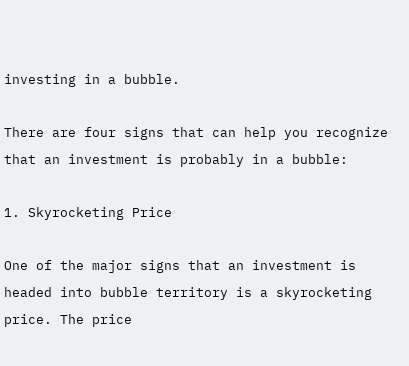investing in a bubble.

There are four signs that can help you recognize that an investment is probably in a bubble:

1. Skyrocketing Price

One of the major signs that an investment is headed into bubble territory is a skyrocketing price. The price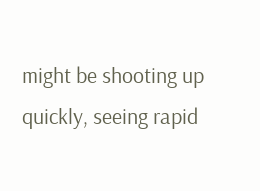might be shooting up quickly, seeing rapid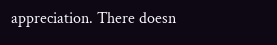appreciation. There doesn